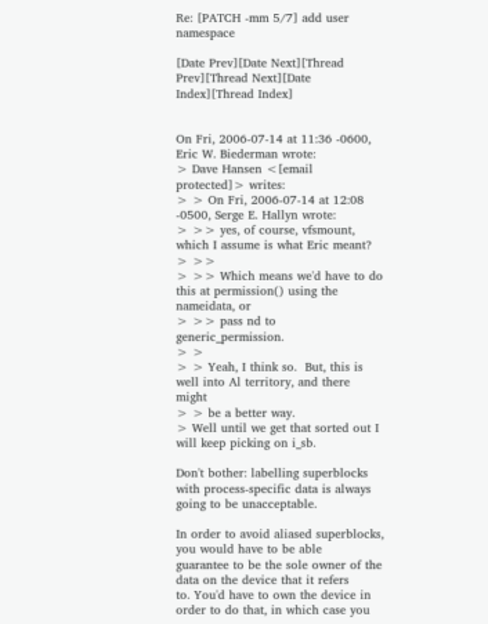Re: [PATCH -mm 5/7] add user namespace

[Date Prev][Date Next][Thread Prev][Thread Next][Date Index][Thread Index]


On Fri, 2006-07-14 at 11:36 -0600, Eric W. Biederman wrote:
> Dave Hansen <[email protected]> writes:
> > On Fri, 2006-07-14 at 12:08 -0500, Serge E. Hallyn wrote:
> >> yes, of course, vfsmount, which I assume is what Eric meant?
> >>
> >> Which means we'd have to do this at permission() using the nameidata, or
> >> pass nd to generic_permission.
> >
> > Yeah, I think so.  But, this is well into Al territory, and there might
> > be a better way.
> Well until we get that sorted out I will keep picking on i_sb.

Don't bother: labelling superblocks with process-specific data is always
going to be unacceptable.

In order to avoid aliased superblocks, you would have to be able
guarantee to be the sole owner of the data on the device that it refers
to. You'd have to own the device in order to do that, in which case you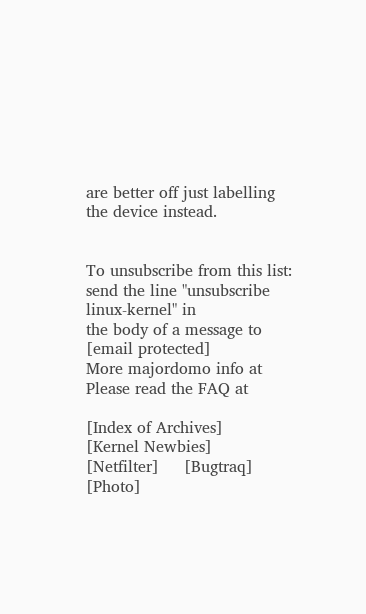are better off just labelling the device instead.


To unsubscribe from this list: send the line "unsubscribe linux-kernel" in
the body of a message to [email protected]
More majordomo info at
Please read the FAQ at

[Index of Archives]     [Kernel Newbies]     [Netfilter]     [Bugtraq]     [Photo]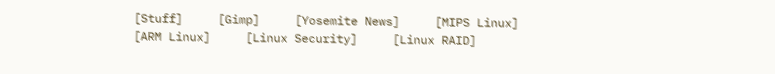[Stuff]     [Gimp]     [Yosemite News]     [MIPS Linux]     [ARM Linux]     [Linux Security]     [Linux RAID]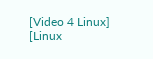[Video 4 Linux]     [Linux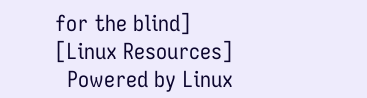for the blind]     [Linux Resources]
  Powered by Linux